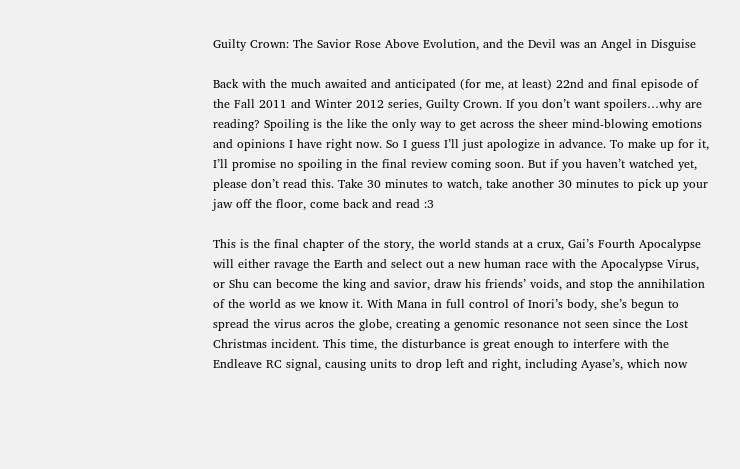Guilty Crown: The Savior Rose Above Evolution, and the Devil was an Angel in Disguise

Back with the much awaited and anticipated (for me, at least) 22nd and final episode of the Fall 2011 and Winter 2012 series, Guilty Crown. If you don’t want spoilers…why are reading? Spoiling is the like the only way to get across the sheer mind-blowing emotions and opinions I have right now. So I guess I’ll just apologize in advance. To make up for it, I’ll promise no spoiling in the final review coming soon. But if you haven’t watched yet, please don’t read this. Take 30 minutes to watch, take another 30 minutes to pick up your jaw off the floor, come back and read :3

This is the final chapter of the story, the world stands at a crux, Gai’s Fourth Apocalypse will either ravage the Earth and select out a new human race with the Apocalypse Virus, or Shu can become the king and savior, draw his friends’ voids, and stop the annihilation of the world as we know it. With Mana in full control of Inori’s body, she’s begun to spread the virus acros the globe, creating a genomic resonance not seen since the Lost Christmas incident. This time, the disturbance is great enough to interfere with the Endleave RC signal, causing units to drop left and right, including Ayase’s, which now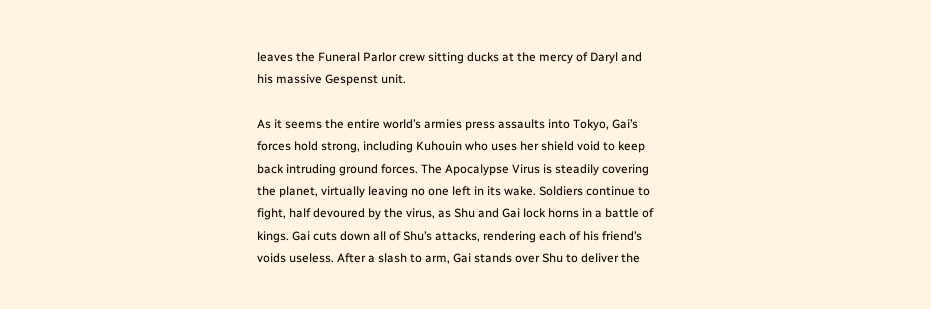leaves the Funeral Parlor crew sitting ducks at the mercy of Daryl and his massive Gespenst unit.

As it seems the entire world’s armies press assaults into Tokyo, Gai’s forces hold strong, including Kuhouin who uses her shield void to keep back intruding ground forces. The Apocalypse Virus is steadily covering the planet, virtually leaving no one left in its wake. Soldiers continue to fight, half devoured by the virus, as Shu and Gai lock horns in a battle of kings. Gai cuts down all of Shu’s attacks, rendering each of his friend’s voids useless. After a slash to arm, Gai stands over Shu to deliver the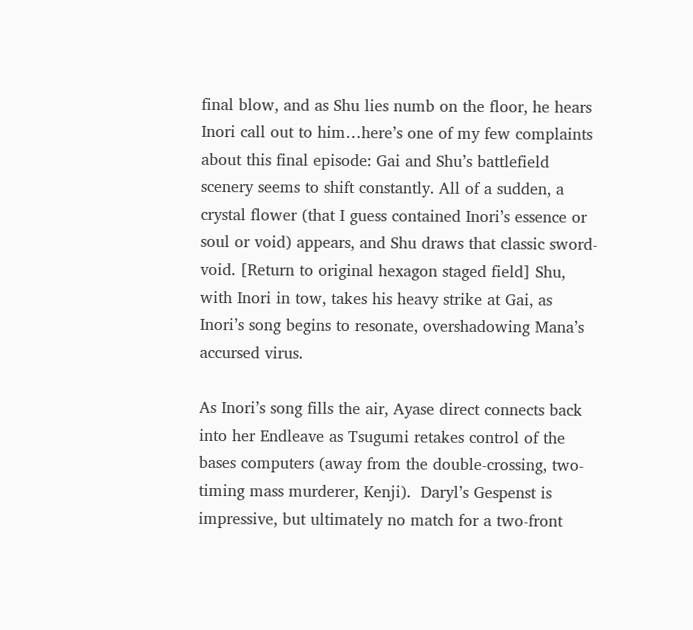final blow, and as Shu lies numb on the floor, he hears Inori call out to him…here’s one of my few complaints about this final episode: Gai and Shu’s battlefield scenery seems to shift constantly. All of a sudden, a crystal flower (that I guess contained Inori’s essence or soul or void) appears, and Shu draws that classic sword-void. [Return to original hexagon staged field] Shu, with Inori in tow, takes his heavy strike at Gai, as Inori’s song begins to resonate, overshadowing Mana’s accursed virus.

As Inori’s song fills the air, Ayase direct connects back into her Endleave as Tsugumi retakes control of the bases computers (away from the double-crossing, two-timing mass murderer, Kenji).  Daryl’s Gespenst is impressive, but ultimately no match for a two-front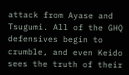attack from Ayase and Tsugumi. All of the GHQ defensives begin to crumble, and even Keido sees the truth of their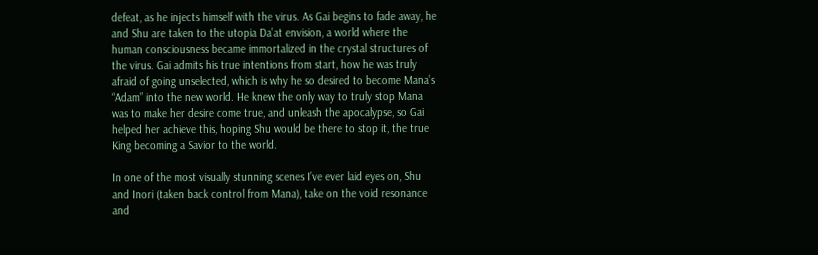defeat, as he injects himself with the virus. As Gai begins to fade away, he and Shu are taken to the utopia Da’at envision, a world where the human consciousness became immortalized in the crystal structures of the virus. Gai admits his true intentions from start, how he was truly afraid of going unselected, which is why he so desired to become Mana’s “Adam” into the new world. He knew the only way to truly stop Mana was to make her desire come true, and unleash the apocalypse, so Gai helped her achieve this, hoping Shu would be there to stop it, the true King becoming a Savior to the world.

In one of the most visually stunning scenes I’ve ever laid eyes on, Shu and Inori (taken back control from Mana), take on the void resonance and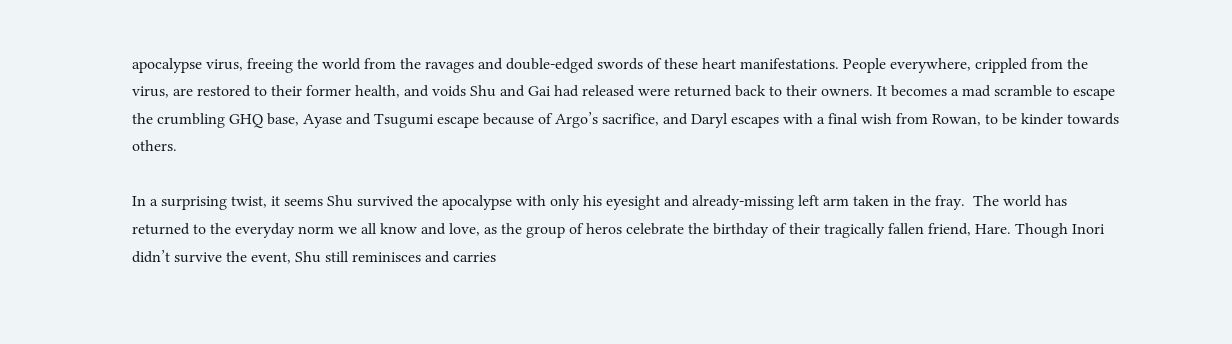apocalypse virus, freeing the world from the ravages and double-edged swords of these heart manifestations. People everywhere, crippled from the virus, are restored to their former health, and voids Shu and Gai had released were returned back to their owners. It becomes a mad scramble to escape the crumbling GHQ base, Ayase and Tsugumi escape because of Argo’s sacrifice, and Daryl escapes with a final wish from Rowan, to be kinder towards others.

In a surprising twist, it seems Shu survived the apocalypse with only his eyesight and already-missing left arm taken in the fray.  The world has returned to the everyday norm we all know and love, as the group of heros celebrate the birthday of their tragically fallen friend, Hare. Though Inori didn’t survive the event, Shu still reminisces and carries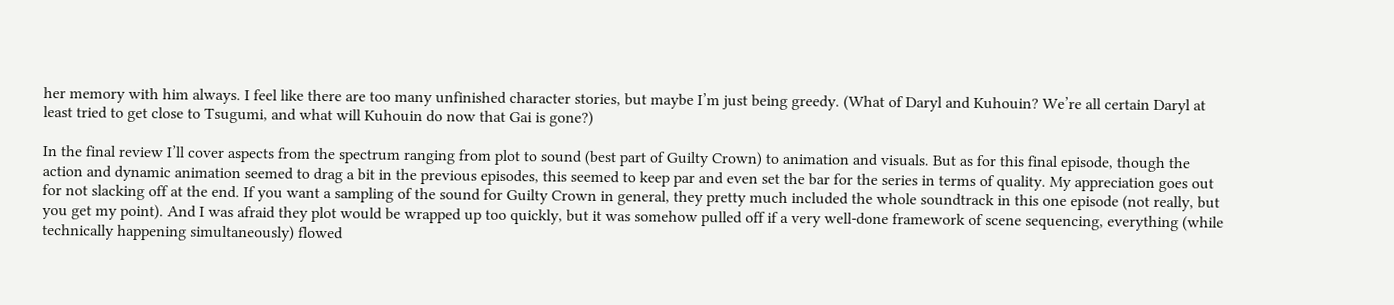her memory with him always. I feel like there are too many unfinished character stories, but maybe I’m just being greedy. (What of Daryl and Kuhouin? We’re all certain Daryl at least tried to get close to Tsugumi, and what will Kuhouin do now that Gai is gone?)

In the final review I’ll cover aspects from the spectrum ranging from plot to sound (best part of Guilty Crown) to animation and visuals. But as for this final episode, though the action and dynamic animation seemed to drag a bit in the previous episodes, this seemed to keep par and even set the bar for the series in terms of quality. My appreciation goes out for not slacking off at the end. If you want a sampling of the sound for Guilty Crown in general, they pretty much included the whole soundtrack in this one episode (not really, but you get my point). And I was afraid they plot would be wrapped up too quickly, but it was somehow pulled off if a very well-done framework of scene sequencing, everything (while technically happening simultaneously) flowed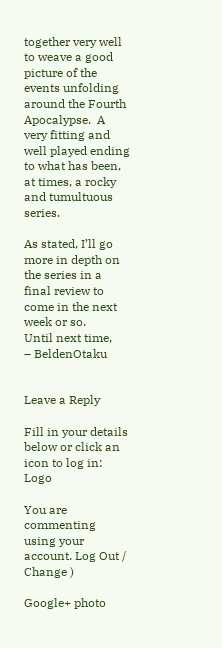together very well to weave a good picture of the events unfolding around the Fourth Apocalypse.  A very fitting and well played ending to what has been, at times, a rocky and tumultuous series.

As stated, I’ll go more in depth on the series in a final review to come in the next week or so.
Until next time,
– BeldenOtaku


Leave a Reply

Fill in your details below or click an icon to log in: Logo

You are commenting using your account. Log Out /  Change )

Google+ photo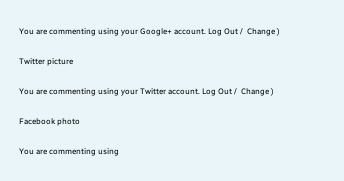You are commenting using your Google+ account. Log Out /  Change )

Twitter picture

You are commenting using your Twitter account. Log Out /  Change )

Facebook photo

You are commenting using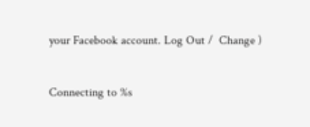your Facebook account. Log Out /  Change )


Connecting to %s